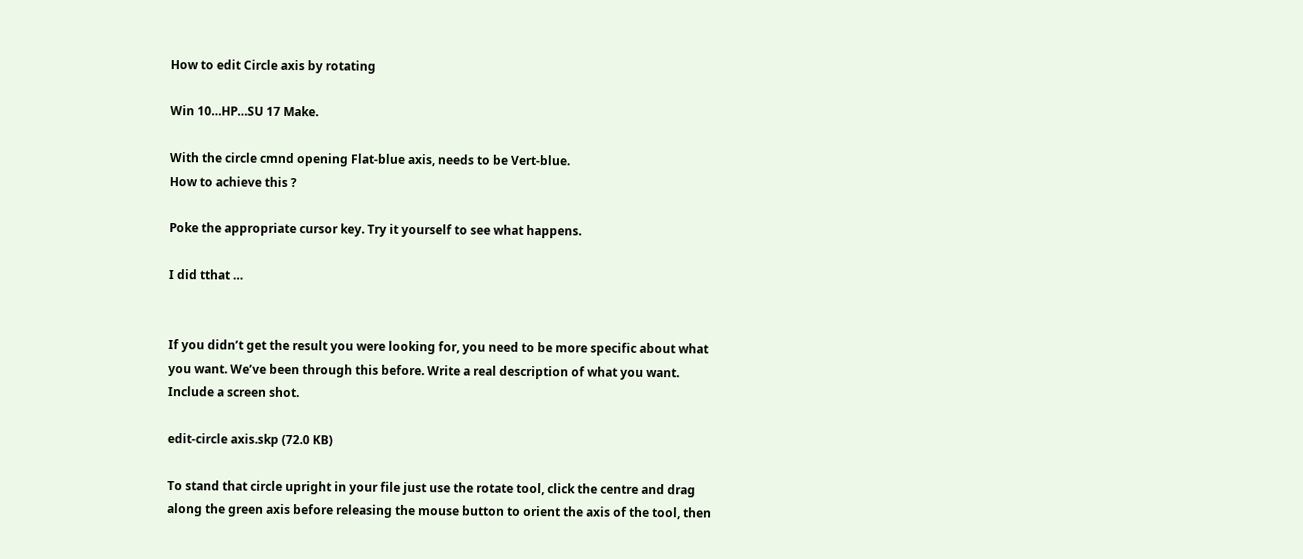How to edit Circle axis by rotating

Win 10…HP…SU 17 Make.

With the circle cmnd opening Flat-blue axis, needs to be Vert-blue.
How to achieve this ?

Poke the appropriate cursor key. Try it yourself to see what happens.

I did tthat …


If you didn’t get the result you were looking for, you need to be more specific about what you want. We’ve been through this before. Write a real description of what you want. Include a screen shot.

edit-circle axis.skp (72.0 KB)

To stand that circle upright in your file just use the rotate tool, click the centre and drag along the green axis before releasing the mouse button to orient the axis of the tool, then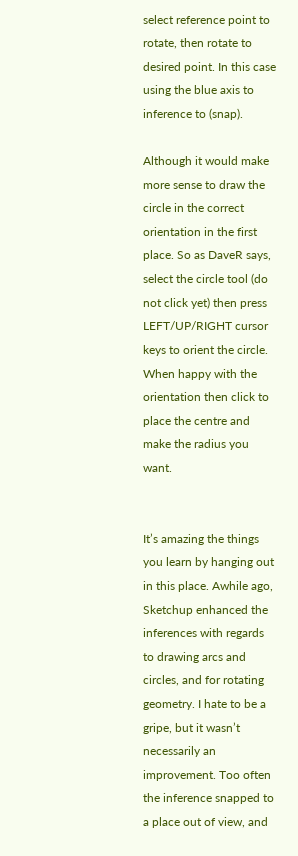select reference point to rotate, then rotate to desired point. In this case using the blue axis to inference to (snap).

Although it would make more sense to draw the circle in the correct orientation in the first place. So as DaveR says, select the circle tool (do not click yet) then press LEFT/UP/RIGHT cursor keys to orient the circle. When happy with the orientation then click to place the centre and make the radius you want.


It’s amazing the things you learn by hanging out in this place. Awhile ago, Sketchup enhanced the inferences with regards to drawing arcs and circles, and for rotating geometry. I hate to be a gripe, but it wasn’t necessarily an improvement. Too often the inference snapped to a place out of view, and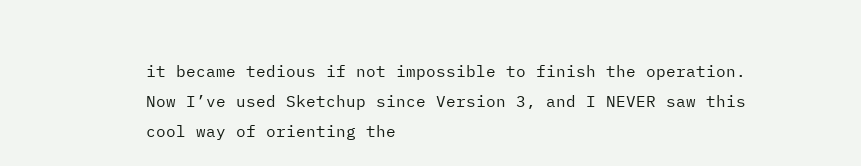it became tedious if not impossible to finish the operation. Now I’ve used Sketchup since Version 3, and I NEVER saw this cool way of orienting the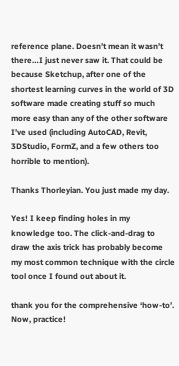reference plane. Doesn’t mean it wasn’t there…I just never saw it. That could be because Sketchup, after one of the shortest learning curves in the world of 3D software made creating stuff so much more easy than any of the other software I’ve used (including AutoCAD, Revit, 3DStudio, FormZ, and a few others too horrible to mention).

Thanks Thorleyian. You just made my day.

Yes! I keep finding holes in my knowledge too. The click-and-drag to draw the axis trick has probably become my most common technique with the circle tool once I found out about it.

thank you for the comprehensive ‘how-to’.
Now, practice!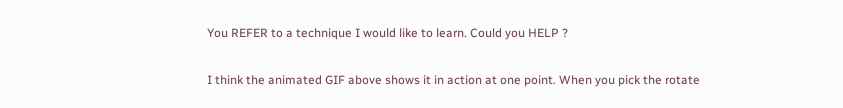You REFER to a technique I would like to learn. Could you HELP ?

I think the animated GIF above shows it in action at one point. When you pick the rotate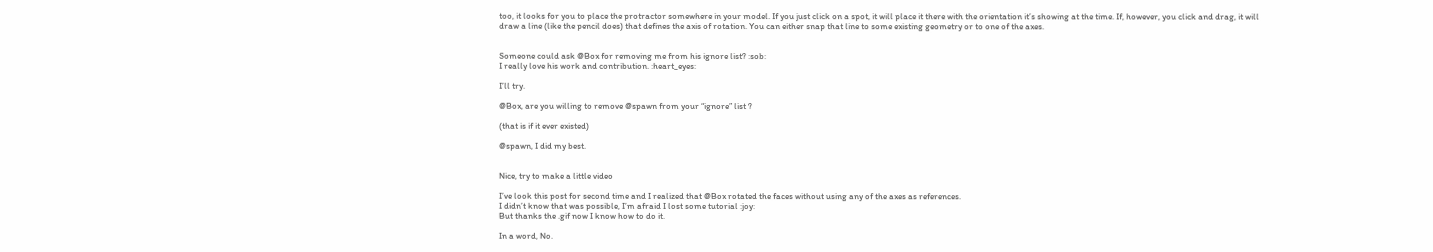too, it looks for you to place the protractor somewhere in your model. If you just click on a spot, it will place it there with the orientation it’s showing at the time. If, however, you click and drag, it will draw a line (like the pencil does) that defines the axis of rotation. You can either snap that line to some existing geometry or to one of the axes.


Someone could ask @Box for removing me from his ignore list? :sob:
I really love his work and contribution. :heart_eyes:

I’ll try.

@Box, are you willing to remove @spawn from your “ignore” list ?

(that is if it ever existed)

@spawn, I did my best.


Nice, try to make a little video

I’ve look this post for second time and I realized that @Box rotated the faces without using any of the axes as references.
I didn’t know that was possible, I’m afraid I lost some tutorial :joy:
But thanks the .gif now I know how to do it.

In a word, No.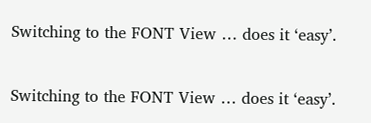Switching to the FONT View … does it ‘easy’.

Switching to the FONT View … does it ‘easy’.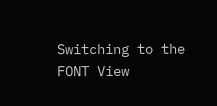Switching to the FONT View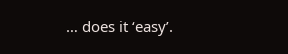… does it ‘easy’.